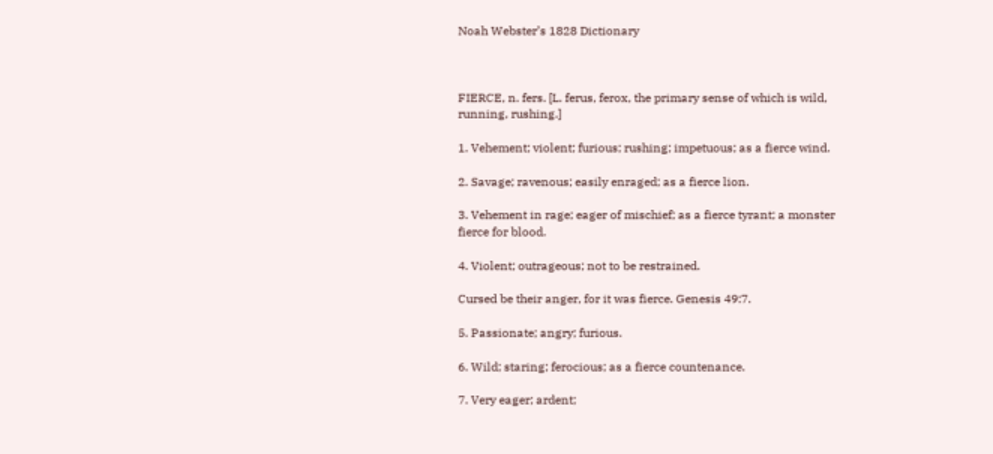Noah Webster’s 1828 Dictionary



FIERCE, n. fers. [L. ferus, ferox, the primary sense of which is wild, running, rushing.]

1. Vehement; violent; furious; rushing; impetuous; as a fierce wind.

2. Savage; ravenous; easily enraged; as a fierce lion.

3. Vehement in rage; eager of mischief; as a fierce tyrant; a monster fierce for blood.

4. Violent; outrageous; not to be restrained.

Cursed be their anger, for it was fierce. Genesis 49:7.

5. Passionate; angry; furious.

6. Wild; staring; ferocious; as a fierce countenance.

7. Very eager; ardent;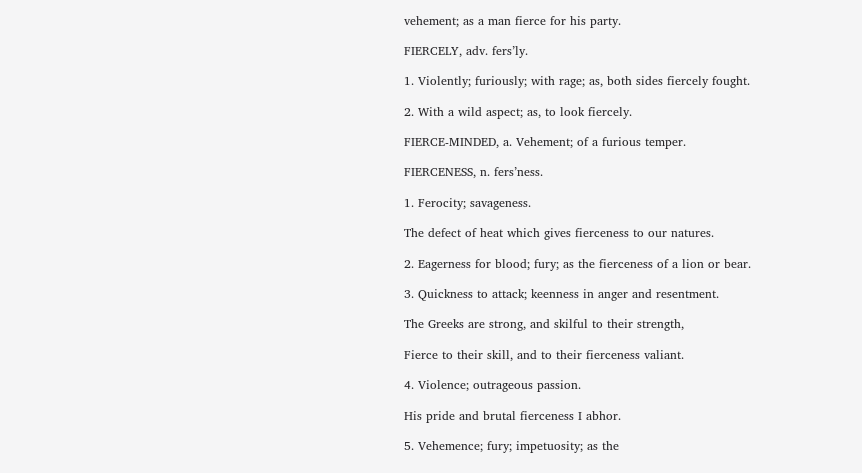vehement; as a man fierce for his party.

FIERCELY, adv. fers’ly.

1. Violently; furiously; with rage; as, both sides fiercely fought.

2. With a wild aspect; as, to look fiercely.

FIERCE-MINDED, a. Vehement; of a furious temper.

FIERCENESS, n. fers’ness.

1. Ferocity; savageness.

The defect of heat which gives fierceness to our natures.

2. Eagerness for blood; fury; as the fierceness of a lion or bear.

3. Quickness to attack; keenness in anger and resentment.

The Greeks are strong, and skilful to their strength,

Fierce to their skill, and to their fierceness valiant.

4. Violence; outrageous passion.

His pride and brutal fierceness I abhor.

5. Vehemence; fury; impetuosity; as the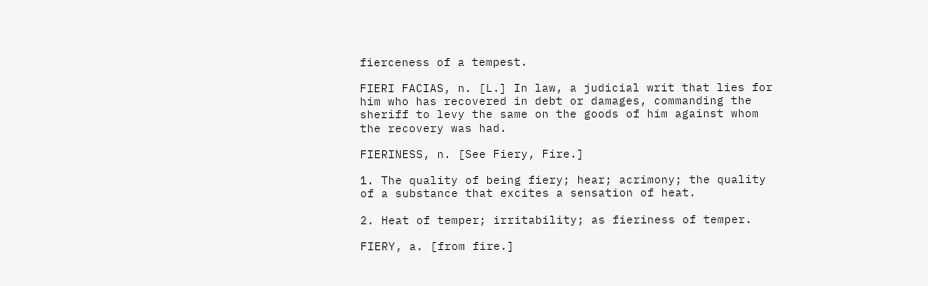fierceness of a tempest.

FIERI FACIAS, n. [L.] In law, a judicial writ that lies for him who has recovered in debt or damages, commanding the sheriff to levy the same on the goods of him against whom the recovery was had.

FIERINESS, n. [See Fiery, Fire.]

1. The quality of being fiery; hear; acrimony; the quality of a substance that excites a sensation of heat.

2. Heat of temper; irritability; as fieriness of temper.

FIERY, a. [from fire.]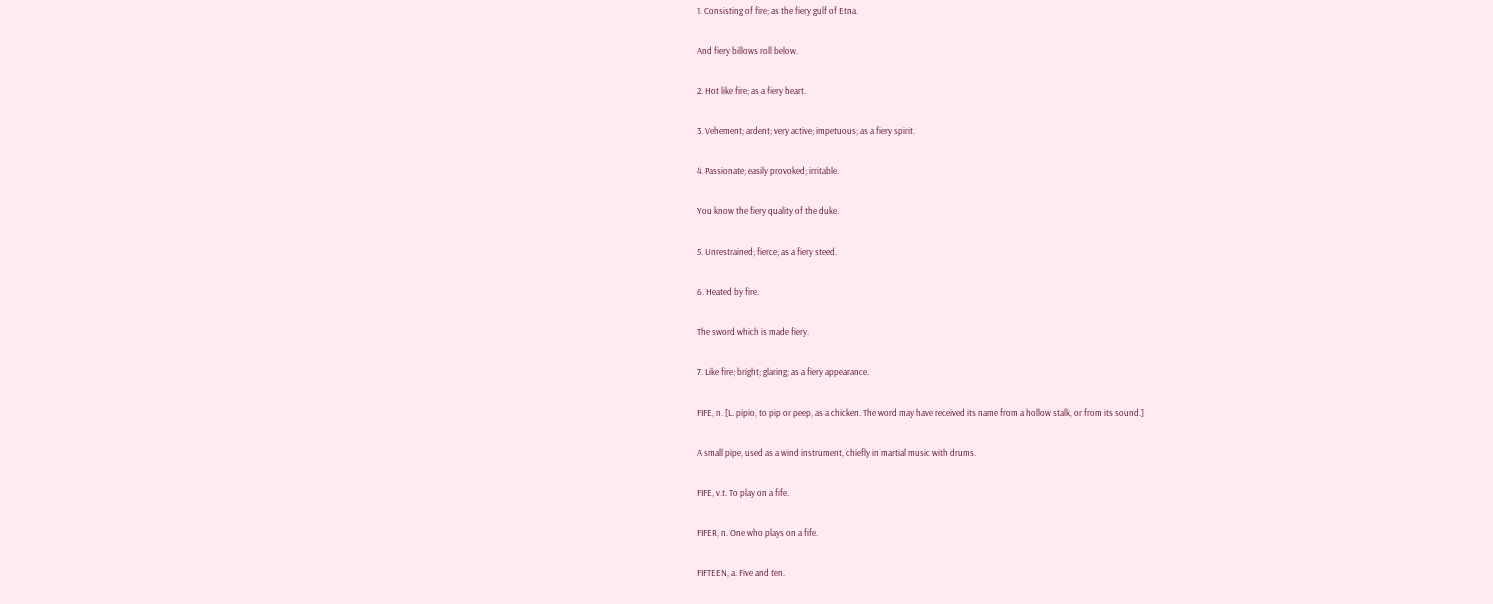1. Consisting of fire; as the fiery gulf of Etna.

And fiery billows roll below.

2. Hot like fire; as a fiery heart.

3. Vehement; ardent; very active; impetuous; as a fiery spirit.

4. Passionate; easily provoked; irritable.

You know the fiery quality of the duke.

5. Unrestrained; fierce; as a fiery steed.

6. Heated by fire.

The sword which is made fiery.

7. Like fire; bright; glaring; as a fiery appearance.

FIFE, n. [L. pipio, to pip or peep, as a chicken. The word may have received its name from a hollow stalk, or from its sound.]

A small pipe, used as a wind instrument, chiefly in martial music with drums.

FIFE, v.t. To play on a fife.

FIFER, n. One who plays on a fife.

FIFTEEN, a. Five and ten.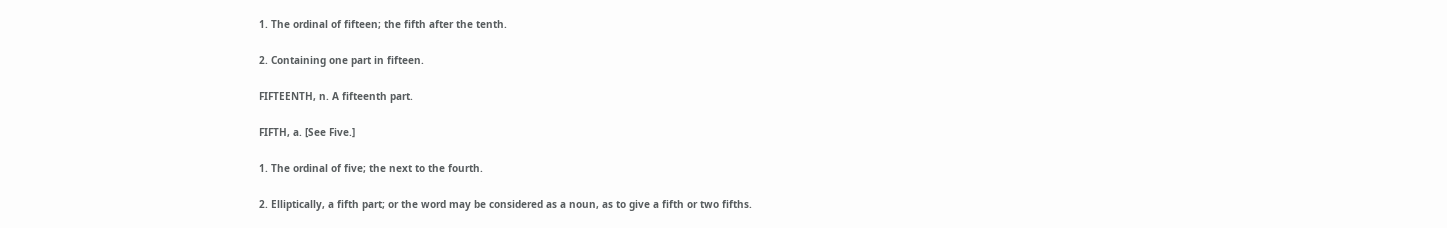1. The ordinal of fifteen; the fifth after the tenth.

2. Containing one part in fifteen.

FIFTEENTH, n. A fifteenth part.

FIFTH, a. [See Five.]

1. The ordinal of five; the next to the fourth.

2. Elliptically, a fifth part; or the word may be considered as a noun, as to give a fifth or two fifths.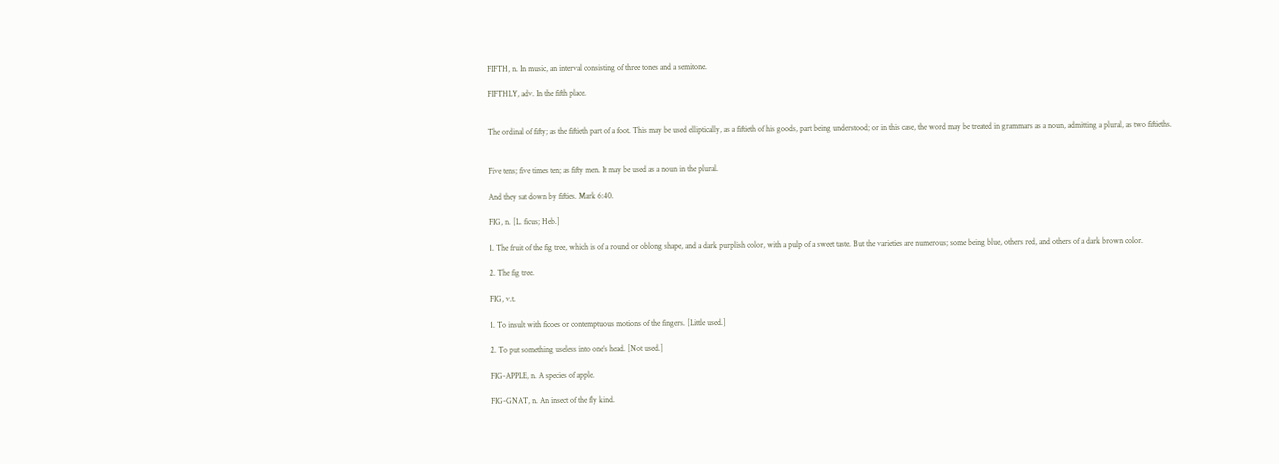FIFTH, n. In music, an interval consisting of three tones and a semitone.

FIFTHLY, adv. In the fifth place.


The ordinal of fifty; as the fiftieth part of a foot. This may be used elliptically, as a fiftieth of his goods, part being understood; or in this case, the word may be treated in grammars as a noun, admitting a plural, as two fiftieths.


Five tens; five times ten; as fifty men. It may be used as a noun in the plural.

And they sat down by fifties. Mark 6:40.

FIG, n. [L. ficus; Heb.]

1. The fruit of the fig tree, which is of a round or oblong shape, and a dark purplish color, with a pulp of a sweet taste. But the varieties are numerous; some being blue, others red, and others of a dark brown color.

2. The fig tree.

FIG, v.t.

1. To insult with ficoes or contemptuous motions of the fingers. [Little used.]

2. To put something useless into one’s head. [Not used.]

FIG-APPLE, n. A species of apple.

FIG-GNAT, n. An insect of the fly kind.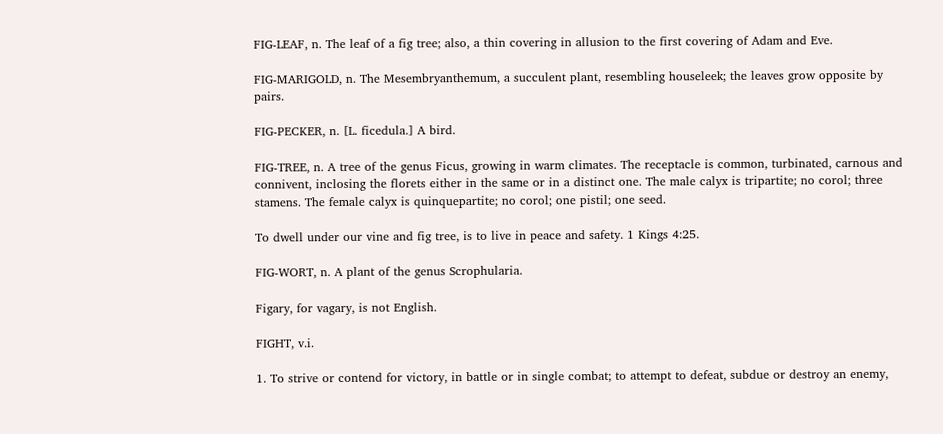FIG-LEAF, n. The leaf of a fig tree; also, a thin covering in allusion to the first covering of Adam and Eve.

FIG-MARIGOLD, n. The Mesembryanthemum, a succulent plant, resembling houseleek; the leaves grow opposite by pairs.

FIG-PECKER, n. [L. ficedula.] A bird.

FIG-TREE, n. A tree of the genus Ficus, growing in warm climates. The receptacle is common, turbinated, carnous and connivent, inclosing the florets either in the same or in a distinct one. The male calyx is tripartite; no corol; three stamens. The female calyx is quinquepartite; no corol; one pistil; one seed.

To dwell under our vine and fig tree, is to live in peace and safety. 1 Kings 4:25.

FIG-WORT, n. A plant of the genus Scrophularia.

Figary, for vagary, is not English.

FIGHT, v.i.

1. To strive or contend for victory, in battle or in single combat; to attempt to defeat, subdue or destroy an enemy,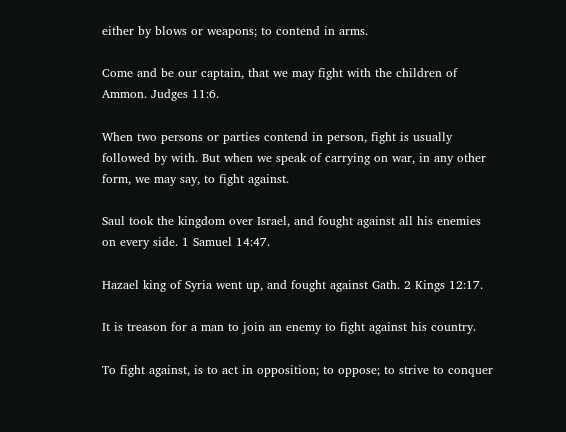either by blows or weapons; to contend in arms.

Come and be our captain, that we may fight with the children of Ammon. Judges 11:6.

When two persons or parties contend in person, fight is usually followed by with. But when we speak of carrying on war, in any other form, we may say, to fight against.

Saul took the kingdom over Israel, and fought against all his enemies on every side. 1 Samuel 14:47.

Hazael king of Syria went up, and fought against Gath. 2 Kings 12:17.

It is treason for a man to join an enemy to fight against his country.

To fight against, is to act in opposition; to oppose; to strive to conquer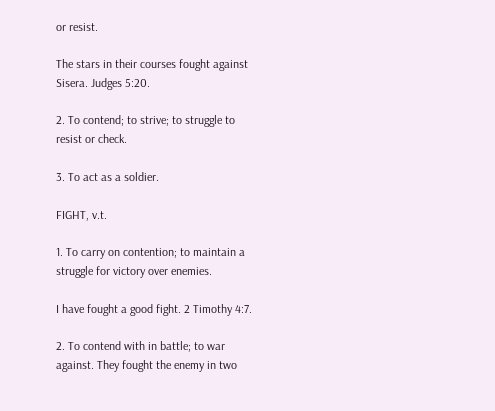or resist.

The stars in their courses fought against Sisera. Judges 5:20.

2. To contend; to strive; to struggle to resist or check.

3. To act as a soldier.

FIGHT, v.t.

1. To carry on contention; to maintain a struggle for victory over enemies.

I have fought a good fight. 2 Timothy 4:7.

2. To contend with in battle; to war against. They fought the enemy in two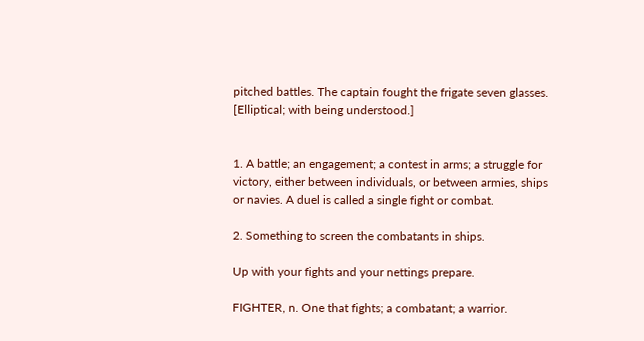pitched battles. The captain fought the frigate seven glasses. [Elliptical; with being understood.]


1. A battle; an engagement; a contest in arms; a struggle for victory, either between individuals, or between armies, ships or navies. A duel is called a single fight or combat.

2. Something to screen the combatants in ships.

Up with your fights and your nettings prepare.

FIGHTER, n. One that fights; a combatant; a warrior.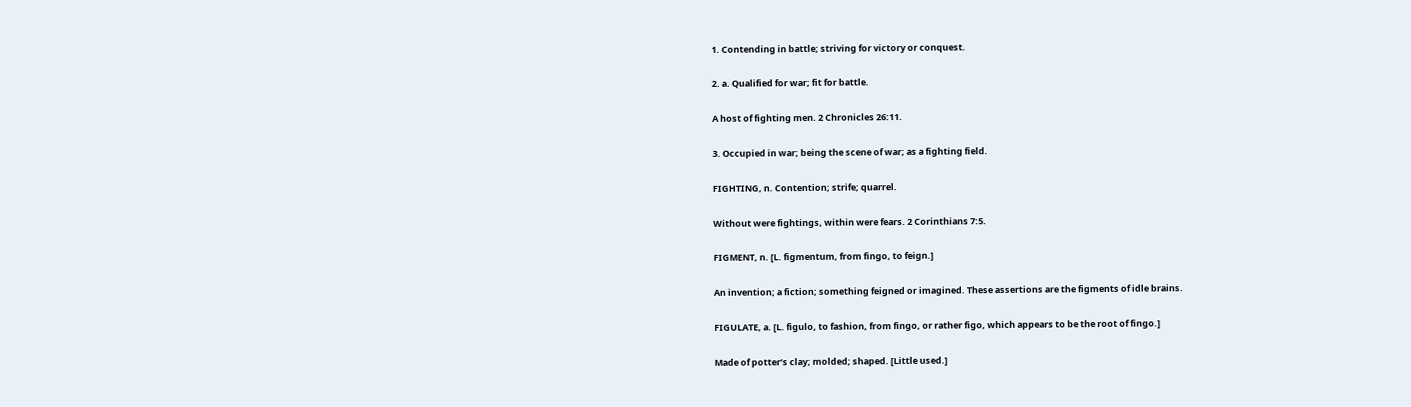1. Contending in battle; striving for victory or conquest.

2. a. Qualified for war; fit for battle.

A host of fighting men. 2 Chronicles 26:11.

3. Occupied in war; being the scene of war; as a fighting field.

FIGHTING, n. Contention; strife; quarrel.

Without were fightings, within were fears. 2 Corinthians 7:5.

FIGMENT, n. [L. figmentum, from fingo, to feign.]

An invention; a fiction; something feigned or imagined. These assertions are the figments of idle brains.

FIGULATE, a. [L. figulo, to fashion, from fingo, or rather figo, which appears to be the root of fingo.]

Made of potter’s clay; molded; shaped. [Little used.]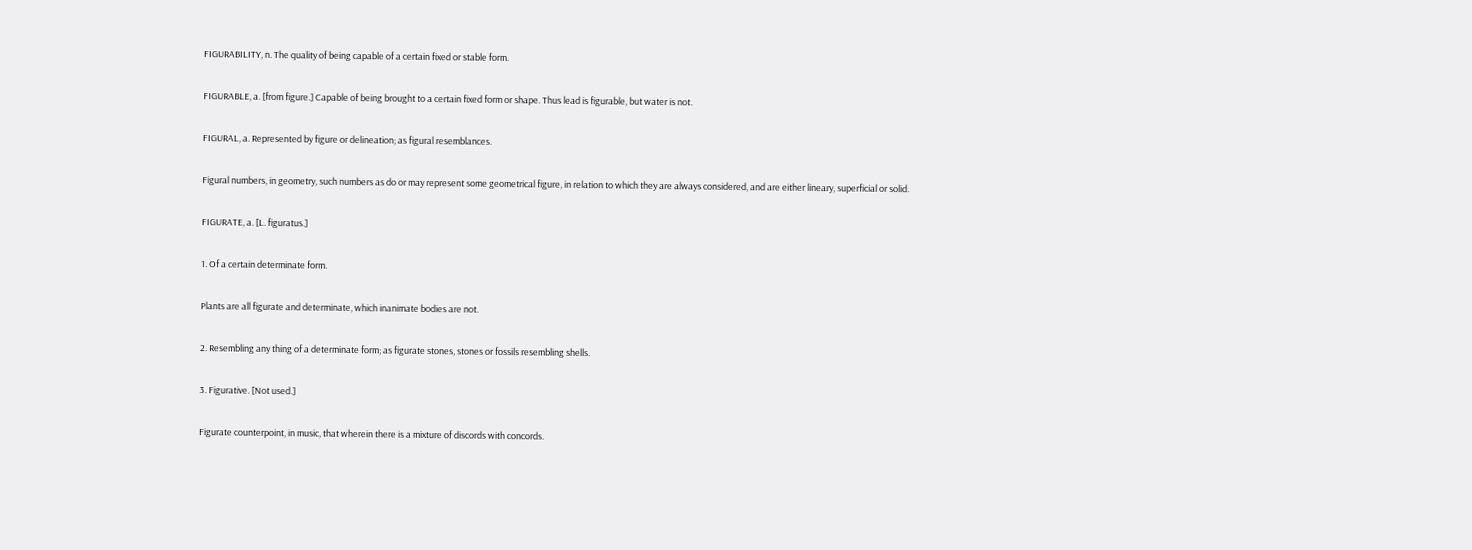FIGURABILITY, n. The quality of being capable of a certain fixed or stable form.

FIGURABLE, a. [from figure.] Capable of being brought to a certain fixed form or shape. Thus lead is figurable, but water is not.

FIGURAL, a. Represented by figure or delineation; as figural resemblances.

Figural numbers, in geometry, such numbers as do or may represent some geometrical figure, in relation to which they are always considered, and are either lineary, superficial or solid.

FIGURATE, a. [L. figuratus.]

1. Of a certain determinate form.

Plants are all figurate and determinate, which inanimate bodies are not.

2. Resembling any thing of a determinate form; as figurate stones, stones or fossils resembling shells.

3. Figurative. [Not used.]

Figurate counterpoint, in music, that wherein there is a mixture of discords with concords.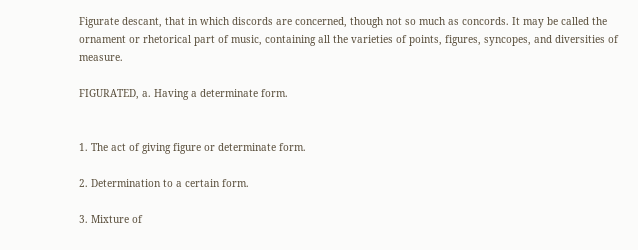Figurate descant, that in which discords are concerned, though not so much as concords. It may be called the ornament or rhetorical part of music, containing all the varieties of points, figures, syncopes, and diversities of measure.

FIGURATED, a. Having a determinate form.


1. The act of giving figure or determinate form.

2. Determination to a certain form.

3. Mixture of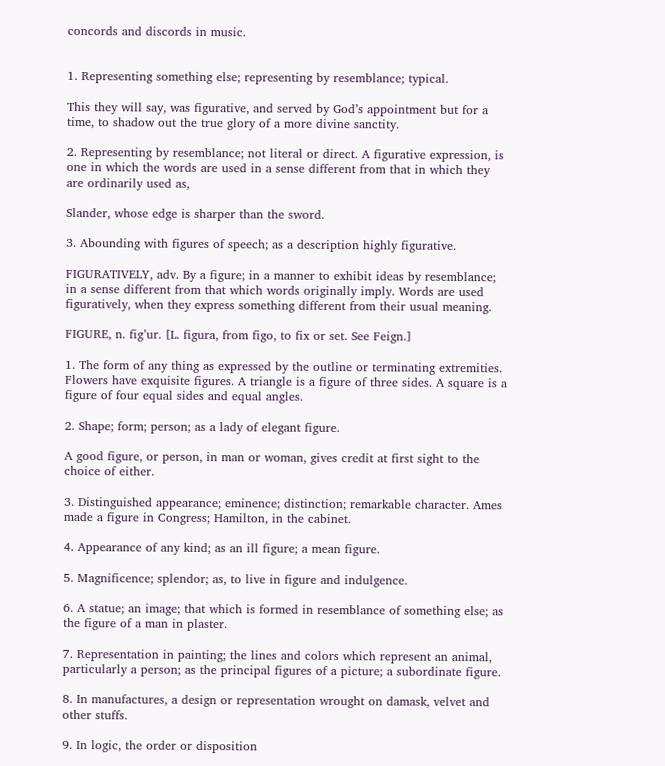concords and discords in music.


1. Representing something else; representing by resemblance; typical.

This they will say, was figurative, and served by God’s appointment but for a time, to shadow out the true glory of a more divine sanctity.

2. Representing by resemblance; not literal or direct. A figurative expression, is one in which the words are used in a sense different from that in which they are ordinarily used as,

Slander, whose edge is sharper than the sword.

3. Abounding with figures of speech; as a description highly figurative.

FIGURATIVELY, adv. By a figure; in a manner to exhibit ideas by resemblance; in a sense different from that which words originally imply. Words are used figuratively, when they express something different from their usual meaning.

FIGURE, n. fig’ur. [L. figura, from figo, to fix or set. See Feign.]

1. The form of any thing as expressed by the outline or terminating extremities. Flowers have exquisite figures. A triangle is a figure of three sides. A square is a figure of four equal sides and equal angles.

2. Shape; form; person; as a lady of elegant figure.

A good figure, or person, in man or woman, gives credit at first sight to the choice of either.

3. Distinguished appearance; eminence; distinction; remarkable character. Ames made a figure in Congress; Hamilton, in the cabinet.

4. Appearance of any kind; as an ill figure; a mean figure.

5. Magnificence; splendor; as, to live in figure and indulgence.

6. A statue; an image; that which is formed in resemblance of something else; as the figure of a man in plaster.

7. Representation in painting; the lines and colors which represent an animal, particularly a person; as the principal figures of a picture; a subordinate figure.

8. In manufactures, a design or representation wrought on damask, velvet and other stuffs.

9. In logic, the order or disposition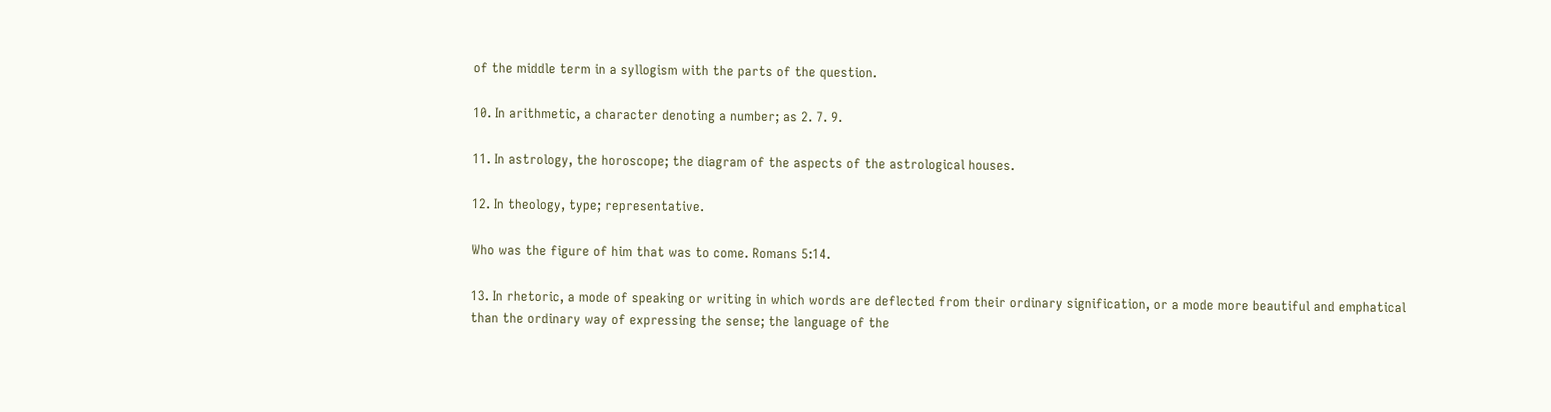of the middle term in a syllogism with the parts of the question.

10. In arithmetic, a character denoting a number; as 2. 7. 9.

11. In astrology, the horoscope; the diagram of the aspects of the astrological houses.

12. In theology, type; representative.

Who was the figure of him that was to come. Romans 5:14.

13. In rhetoric, a mode of speaking or writing in which words are deflected from their ordinary signification, or a mode more beautiful and emphatical than the ordinary way of expressing the sense; the language of the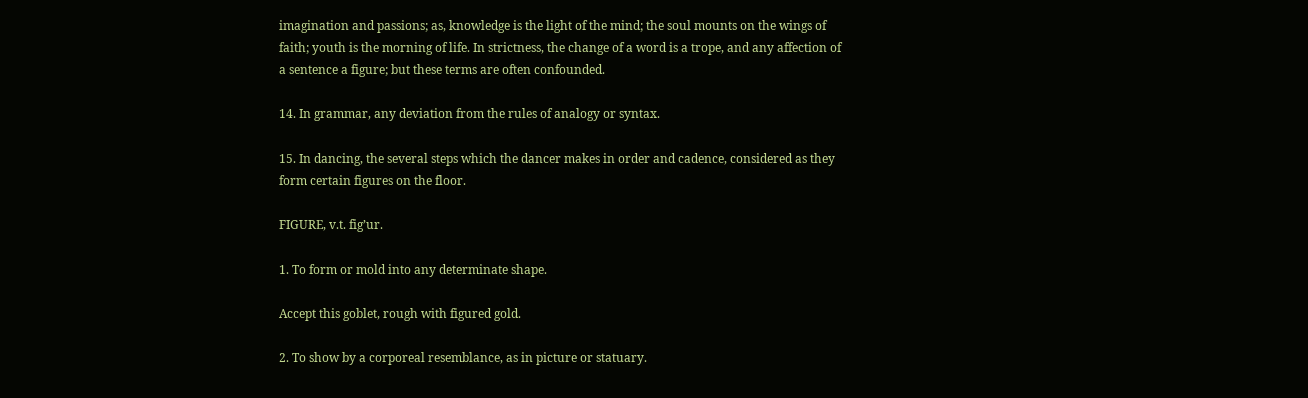imagination and passions; as, knowledge is the light of the mind; the soul mounts on the wings of faith; youth is the morning of life. In strictness, the change of a word is a trope, and any affection of a sentence a figure; but these terms are often confounded.

14. In grammar, any deviation from the rules of analogy or syntax.

15. In dancing, the several steps which the dancer makes in order and cadence, considered as they form certain figures on the floor.

FIGURE, v.t. fig’ur.

1. To form or mold into any determinate shape.

Accept this goblet, rough with figured gold.

2. To show by a corporeal resemblance, as in picture or statuary.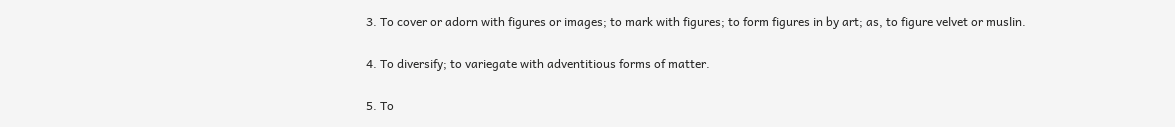3. To cover or adorn with figures or images; to mark with figures; to form figures in by art; as, to figure velvet or muslin.

4. To diversify; to variegate with adventitious forms of matter.

5. To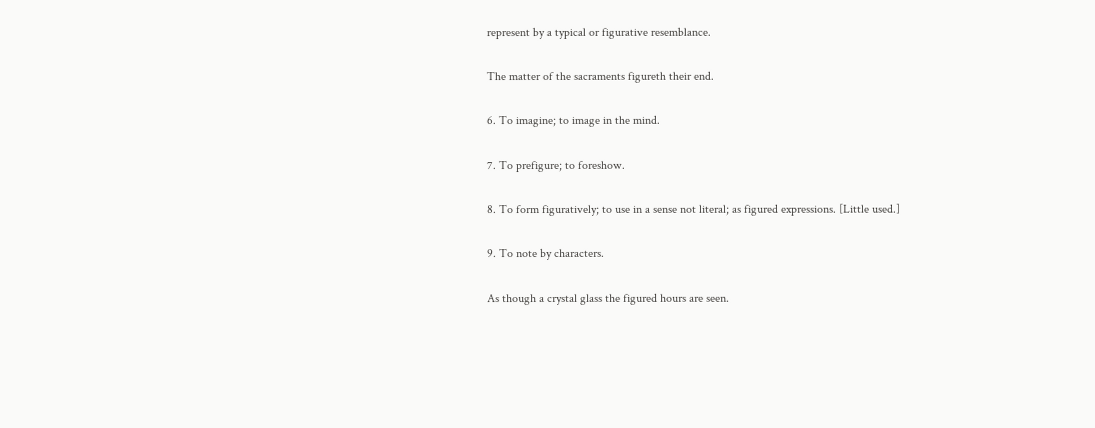represent by a typical or figurative resemblance.

The matter of the sacraments figureth their end.

6. To imagine; to image in the mind.

7. To prefigure; to foreshow.

8. To form figuratively; to use in a sense not literal; as figured expressions. [Little used.]

9. To note by characters.

As though a crystal glass the figured hours are seen.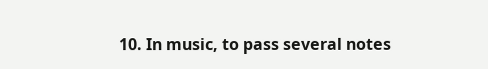10. In music, to pass several notes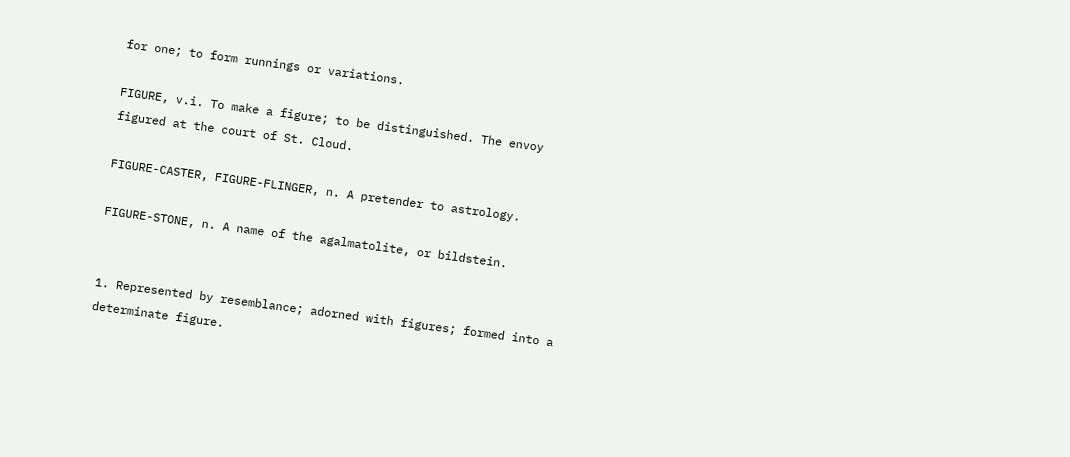for one; to form runnings or variations.

FIGURE, v.i. To make a figure; to be distinguished. The envoy figured at the court of St. Cloud.

FIGURE-CASTER, FIGURE-FLINGER, n. A pretender to astrology.

FIGURE-STONE, n. A name of the agalmatolite, or bildstein.


1. Represented by resemblance; adorned with figures; formed into a determinate figure.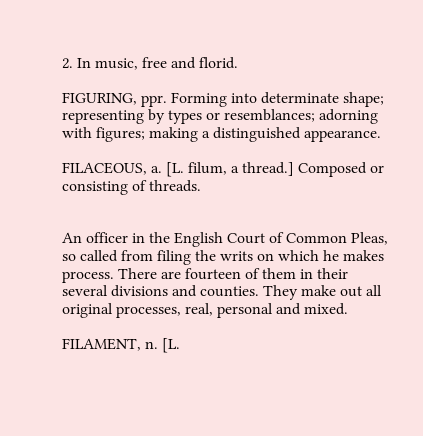2. In music, free and florid.

FIGURING, ppr. Forming into determinate shape; representing by types or resemblances; adorning with figures; making a distinguished appearance.

FILACEOUS, a. [L. filum, a thread.] Composed or consisting of threads.


An officer in the English Court of Common Pleas, so called from filing the writs on which he makes process. There are fourteen of them in their several divisions and counties. They make out all original processes, real, personal and mixed.

FILAMENT, n. [L.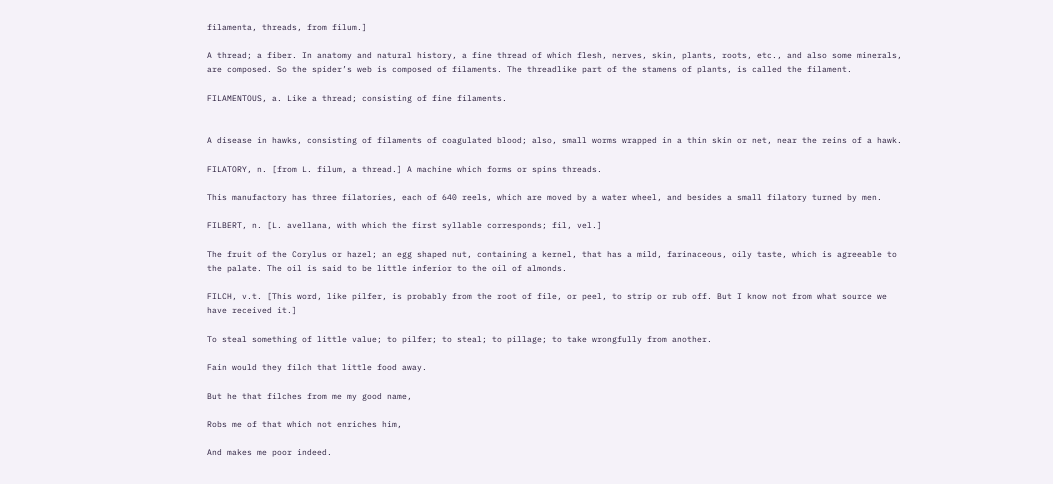filamenta, threads, from filum.]

A thread; a fiber. In anatomy and natural history, a fine thread of which flesh, nerves, skin, plants, roots, etc., and also some minerals, are composed. So the spider’s web is composed of filaments. The threadlike part of the stamens of plants, is called the filament.

FILAMENTOUS, a. Like a thread; consisting of fine filaments.


A disease in hawks, consisting of filaments of coagulated blood; also, small worms wrapped in a thin skin or net, near the reins of a hawk.

FILATORY, n. [from L. filum, a thread.] A machine which forms or spins threads.

This manufactory has three filatories, each of 640 reels, which are moved by a water wheel, and besides a small filatory turned by men.

FILBERT, n. [L. avellana, with which the first syllable corresponds; fil, vel.]

The fruit of the Corylus or hazel; an egg shaped nut, containing a kernel, that has a mild, farinaceous, oily taste, which is agreeable to the palate. The oil is said to be little inferior to the oil of almonds.

FILCH, v.t. [This word, like pilfer, is probably from the root of file, or peel, to strip or rub off. But I know not from what source we have received it.]

To steal something of little value; to pilfer; to steal; to pillage; to take wrongfully from another.

Fain would they filch that little food away.

But he that filches from me my good name,

Robs me of that which not enriches him,

And makes me poor indeed.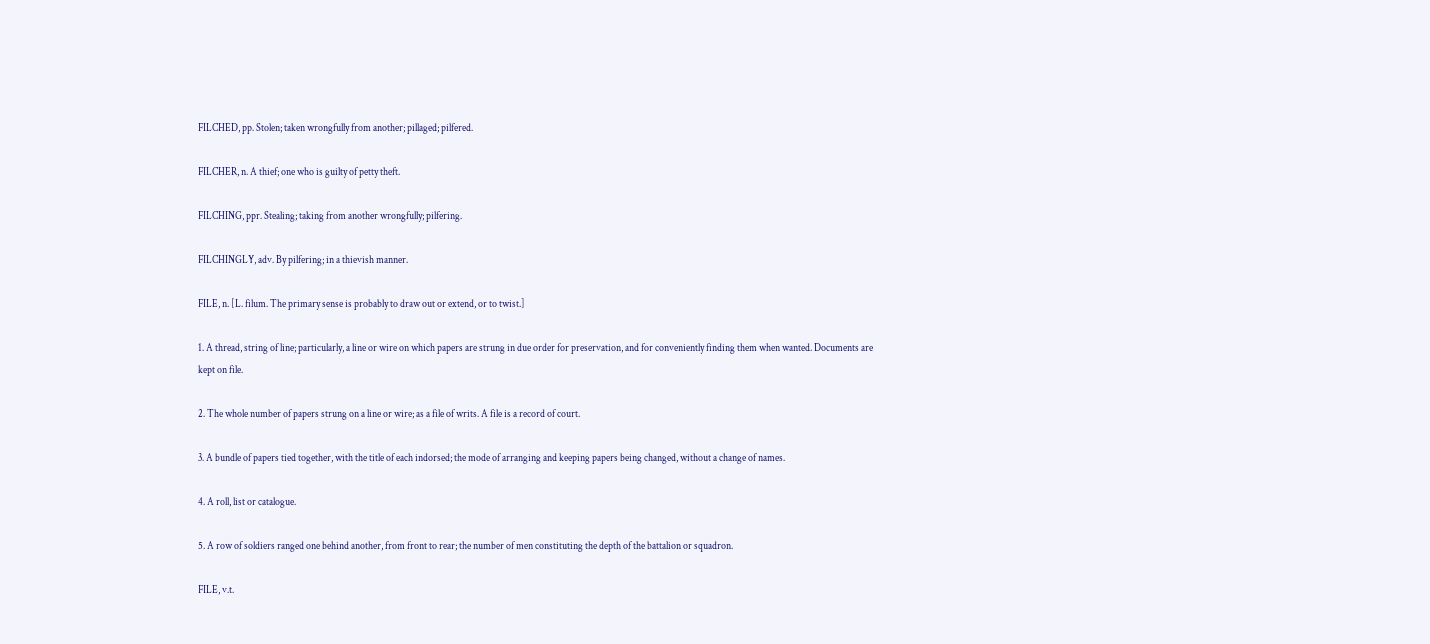FILCHED, pp. Stolen; taken wrongfully from another; pillaged; pilfered.

FILCHER, n. A thief; one who is guilty of petty theft.

FILCHING, ppr. Stealing; taking from another wrongfully; pilfering.

FILCHINGLY, adv. By pilfering; in a thievish manner.

FILE, n. [L. filum. The primary sense is probably to draw out or extend, or to twist.]

1. A thread, string of line; particularly, a line or wire on which papers are strung in due order for preservation, and for conveniently finding them when wanted. Documents are kept on file.

2. The whole number of papers strung on a line or wire; as a file of writs. A file is a record of court.

3. A bundle of papers tied together, with the title of each indorsed; the mode of arranging and keeping papers being changed, without a change of names.

4. A roll, list or catalogue.

5. A row of soldiers ranged one behind another, from front to rear; the number of men constituting the depth of the battalion or squadron.

FILE, v.t.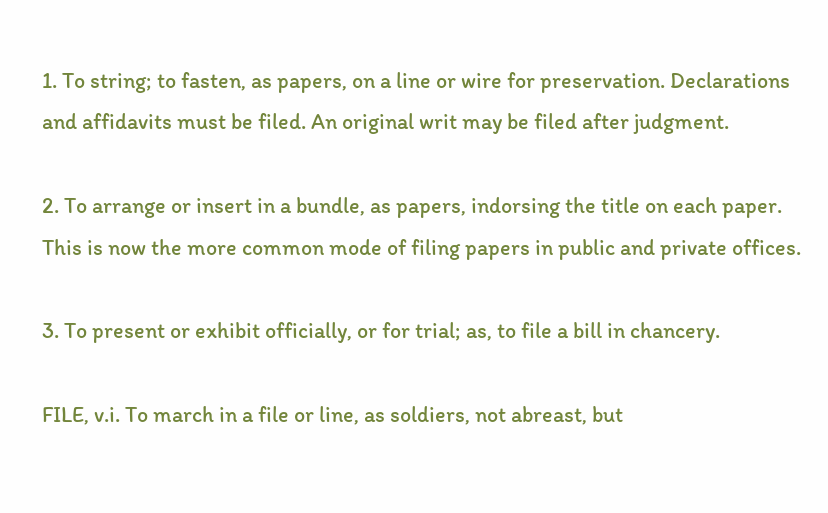1. To string; to fasten, as papers, on a line or wire for preservation. Declarations and affidavits must be filed. An original writ may be filed after judgment.

2. To arrange or insert in a bundle, as papers, indorsing the title on each paper. This is now the more common mode of filing papers in public and private offices.

3. To present or exhibit officially, or for trial; as, to file a bill in chancery.

FILE, v.i. To march in a file or line, as soldiers, not abreast, but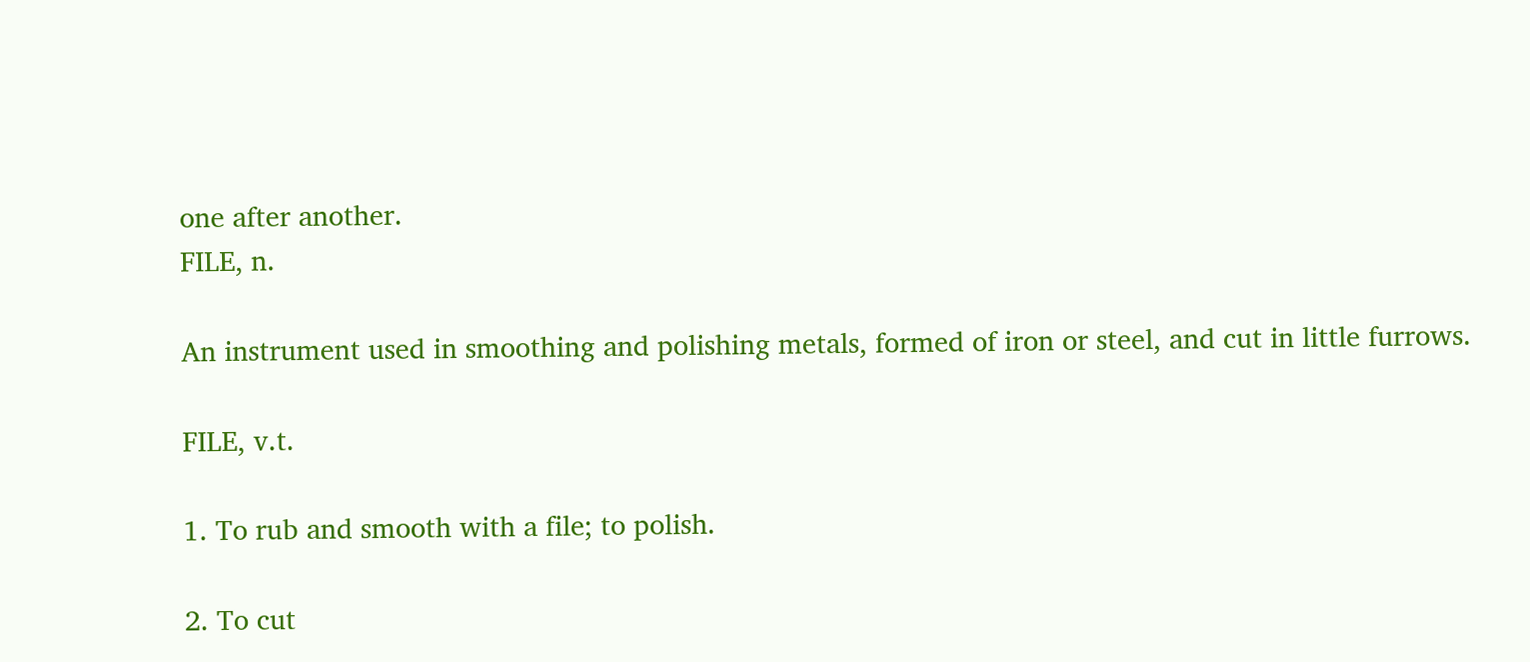one after another.
FILE, n.

An instrument used in smoothing and polishing metals, formed of iron or steel, and cut in little furrows.

FILE, v.t.

1. To rub and smooth with a file; to polish.

2. To cut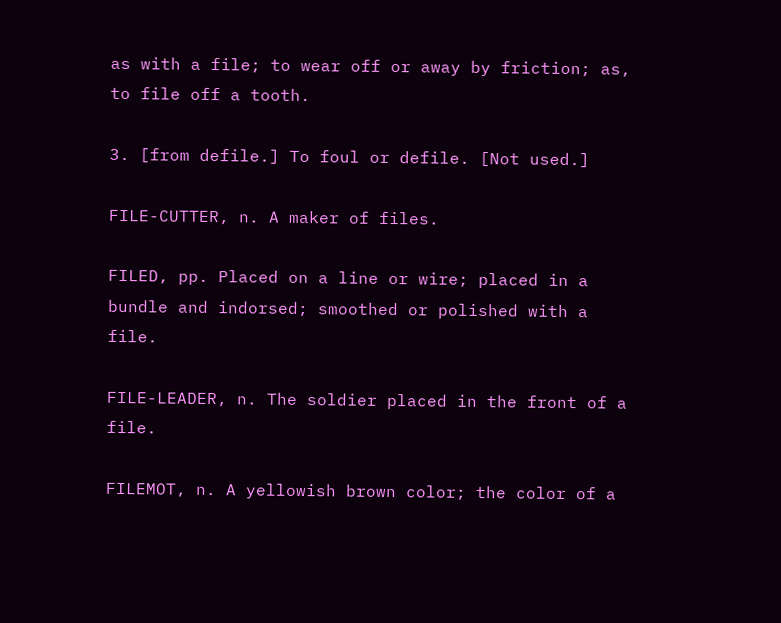as with a file; to wear off or away by friction; as, to file off a tooth.

3. [from defile.] To foul or defile. [Not used.]

FILE-CUTTER, n. A maker of files.

FILED, pp. Placed on a line or wire; placed in a bundle and indorsed; smoothed or polished with a file.

FILE-LEADER, n. The soldier placed in the front of a file.

FILEMOT, n. A yellowish brown color; the color of a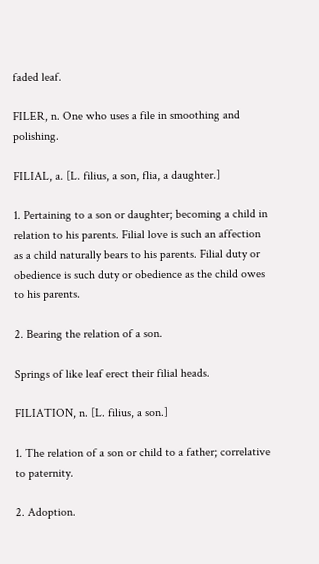faded leaf.

FILER, n. One who uses a file in smoothing and polishing.

FILIAL, a. [L. filius, a son, flia, a daughter.]

1. Pertaining to a son or daughter; becoming a child in relation to his parents. Filial love is such an affection as a child naturally bears to his parents. Filial duty or obedience is such duty or obedience as the child owes to his parents.

2. Bearing the relation of a son.

Springs of like leaf erect their filial heads.

FILIATION, n. [L. filius, a son.]

1. The relation of a son or child to a father; correlative to paternity.

2. Adoption.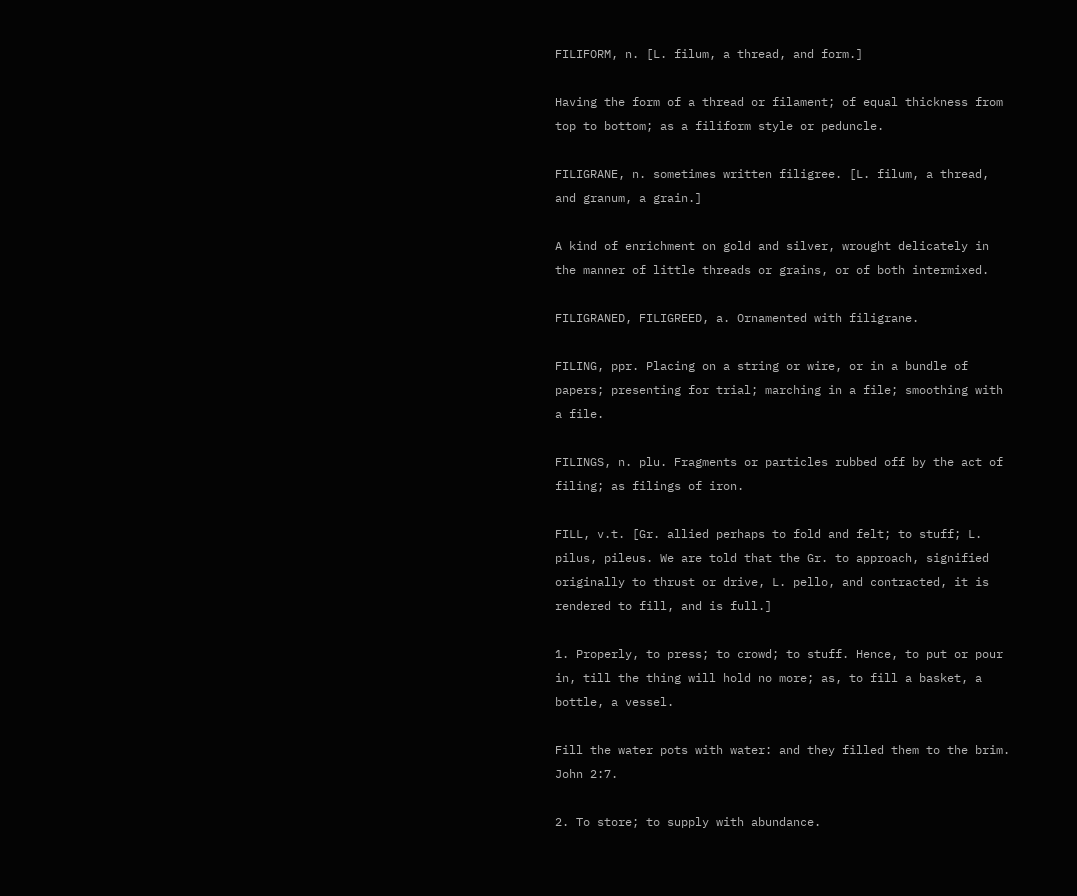FILIFORM, n. [L. filum, a thread, and form.]

Having the form of a thread or filament; of equal thickness from top to bottom; as a filiform style or peduncle.

FILIGRANE, n. sometimes written filigree. [L. filum, a thread, and granum, a grain.]

A kind of enrichment on gold and silver, wrought delicately in the manner of little threads or grains, or of both intermixed.

FILIGRANED, FILIGREED, a. Ornamented with filigrane.

FILING, ppr. Placing on a string or wire, or in a bundle of papers; presenting for trial; marching in a file; smoothing with a file.

FILINGS, n. plu. Fragments or particles rubbed off by the act of filing; as filings of iron.

FILL, v.t. [Gr. allied perhaps to fold and felt; to stuff; L. pilus, pileus. We are told that the Gr. to approach, signified originally to thrust or drive, L. pello, and contracted, it is rendered to fill, and is full.]

1. Properly, to press; to crowd; to stuff. Hence, to put or pour in, till the thing will hold no more; as, to fill a basket, a bottle, a vessel.

Fill the water pots with water: and they filled them to the brim. John 2:7.

2. To store; to supply with abundance.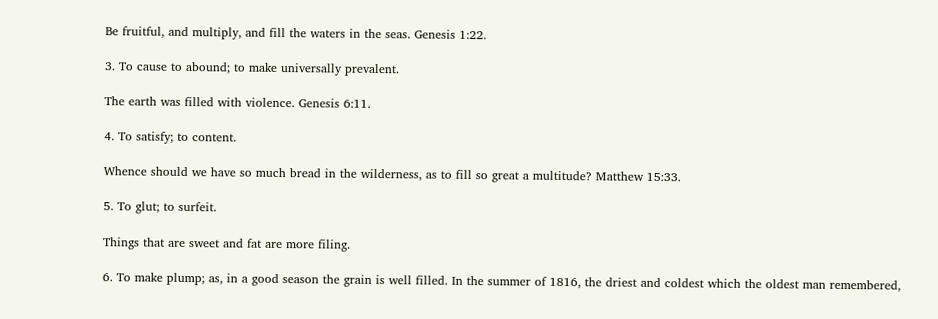Be fruitful, and multiply, and fill the waters in the seas. Genesis 1:22.

3. To cause to abound; to make universally prevalent.

The earth was filled with violence. Genesis 6:11.

4. To satisfy; to content.

Whence should we have so much bread in the wilderness, as to fill so great a multitude? Matthew 15:33.

5. To glut; to surfeit.

Things that are sweet and fat are more filing.

6. To make plump; as, in a good season the grain is well filled. In the summer of 1816, the driest and coldest which the oldest man remembered,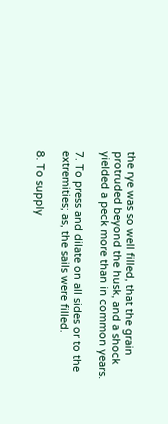the rye was so well filled, that the grain protruded beyond the husk, and a shock yielded a peck more than in common years.

7. To press and dilate on all sides or to the extremities; as, the sails were filled.

8. To supply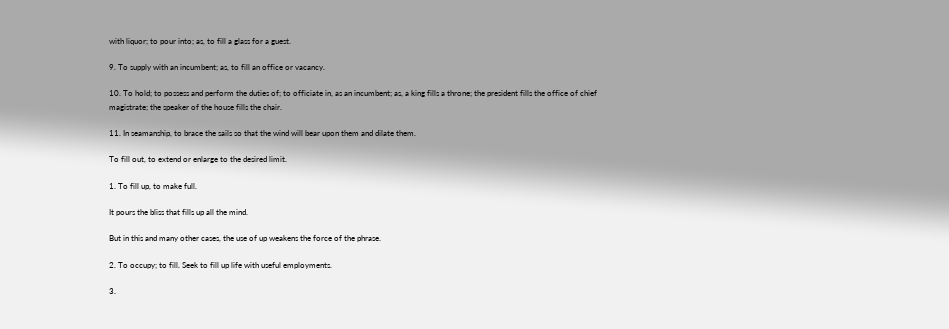with liquor; to pour into; as, to fill a glass for a guest.

9. To supply with an incumbent; as, to fill an office or vacancy.

10. To hold; to possess and perform the duties of; to officiate in, as an incumbent; as, a king fills a throne; the president fills the office of chief magistrate; the speaker of the house fills the chair.

11. In seamanship, to brace the sails so that the wind will bear upon them and dilate them.

To fill out, to extend or enlarge to the desired limit.

1. To fill up, to make full.

It pours the bliss that fills up all the mind.

But in this and many other cases, the use of up weakens the force of the phrase.

2. To occupy; to fill. Seek to fill up life with useful employments.

3.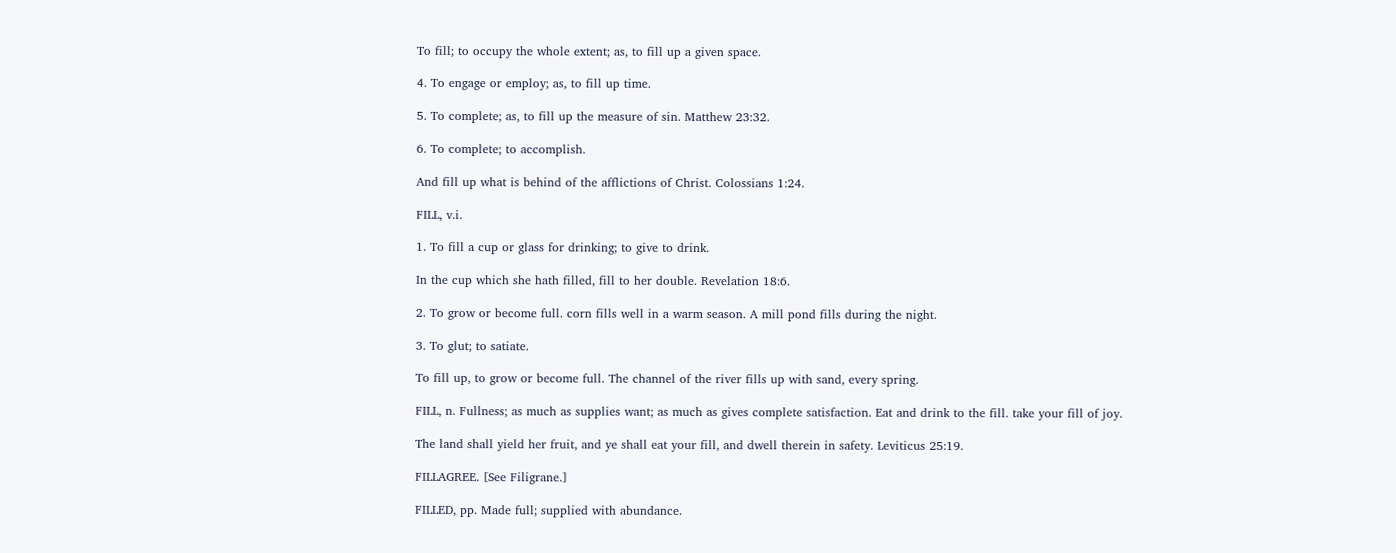To fill; to occupy the whole extent; as, to fill up a given space.

4. To engage or employ; as, to fill up time.

5. To complete; as, to fill up the measure of sin. Matthew 23:32.

6. To complete; to accomplish.

And fill up what is behind of the afflictions of Christ. Colossians 1:24.

FILL, v.i.

1. To fill a cup or glass for drinking; to give to drink.

In the cup which she hath filled, fill to her double. Revelation 18:6.

2. To grow or become full. corn fills well in a warm season. A mill pond fills during the night.

3. To glut; to satiate.

To fill up, to grow or become full. The channel of the river fills up with sand, every spring.

FILL, n. Fullness; as much as supplies want; as much as gives complete satisfaction. Eat and drink to the fill. take your fill of joy.

The land shall yield her fruit, and ye shall eat your fill, and dwell therein in safety. Leviticus 25:19.

FILLAGREE. [See Filigrane.]

FILLED, pp. Made full; supplied with abundance.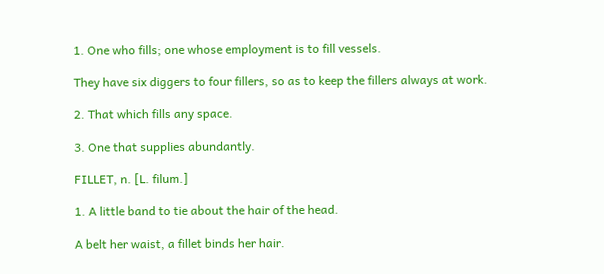1. One who fills; one whose employment is to fill vessels.

They have six diggers to four fillers, so as to keep the fillers always at work.

2. That which fills any space.

3. One that supplies abundantly.

FILLET, n. [L. filum.]

1. A little band to tie about the hair of the head.

A belt her waist, a fillet binds her hair.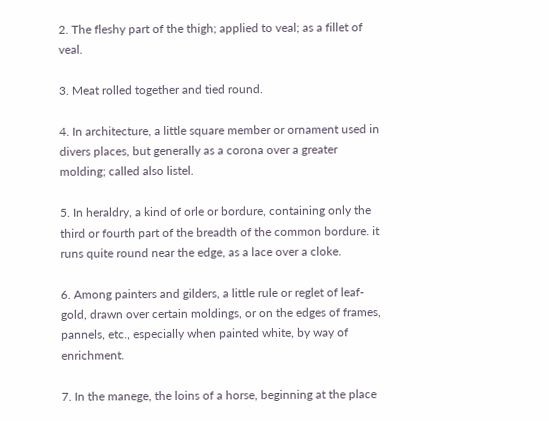2. The fleshy part of the thigh; applied to veal; as a fillet of veal.

3. Meat rolled together and tied round.

4. In architecture, a little square member or ornament used in divers places, but generally as a corona over a greater molding; called also listel.

5. In heraldry, a kind of orle or bordure, containing only the third or fourth part of the breadth of the common bordure. it runs quite round near the edge, as a lace over a cloke.

6. Among painters and gilders, a little rule or reglet of leaf-gold, drawn over certain moldings, or on the edges of frames, pannels, etc., especially when painted white, by way of enrichment.

7. In the manege, the loins of a horse, beginning at the place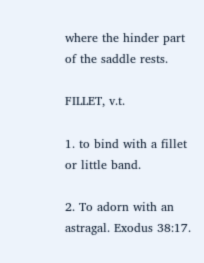where the hinder part of the saddle rests.

FILLET, v.t.

1. to bind with a fillet or little band.

2. To adorn with an astragal. Exodus 38:17.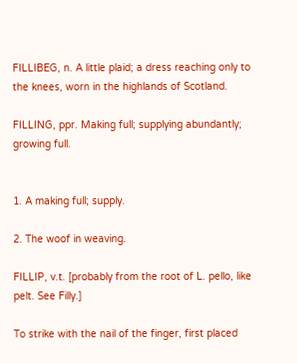FILLIBEG, n. A little plaid; a dress reaching only to the knees, worn in the highlands of Scotland.

FILLING, ppr. Making full; supplying abundantly; growing full.


1. A making full; supply.

2. The woof in weaving.

FILLIP, v.t. [probably from the root of L. pello, like pelt. See Filly.]

To strike with the nail of the finger, first placed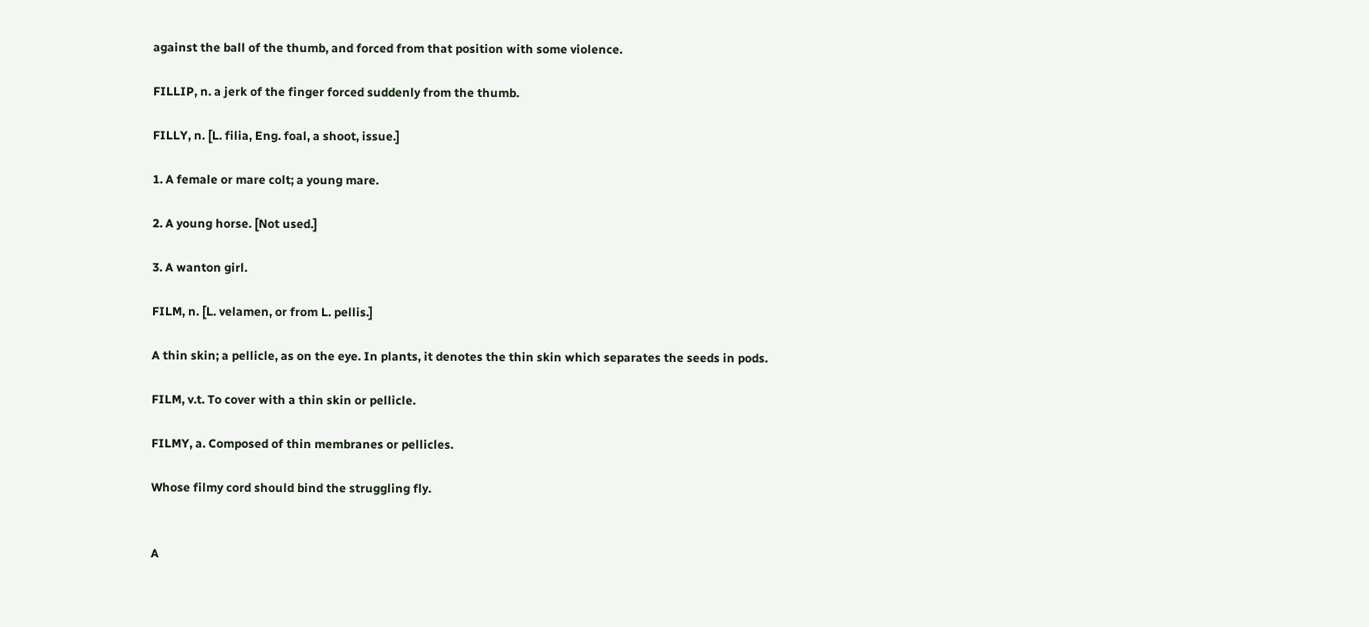against the ball of the thumb, and forced from that position with some violence.

FILLIP, n. a jerk of the finger forced suddenly from the thumb.

FILLY, n. [L. filia, Eng. foal, a shoot, issue.]

1. A female or mare colt; a young mare.

2. A young horse. [Not used.]

3. A wanton girl.

FILM, n. [L. velamen, or from L. pellis.]

A thin skin; a pellicle, as on the eye. In plants, it denotes the thin skin which separates the seeds in pods.

FILM, v.t. To cover with a thin skin or pellicle.

FILMY, a. Composed of thin membranes or pellicles.

Whose filmy cord should bind the struggling fly.


A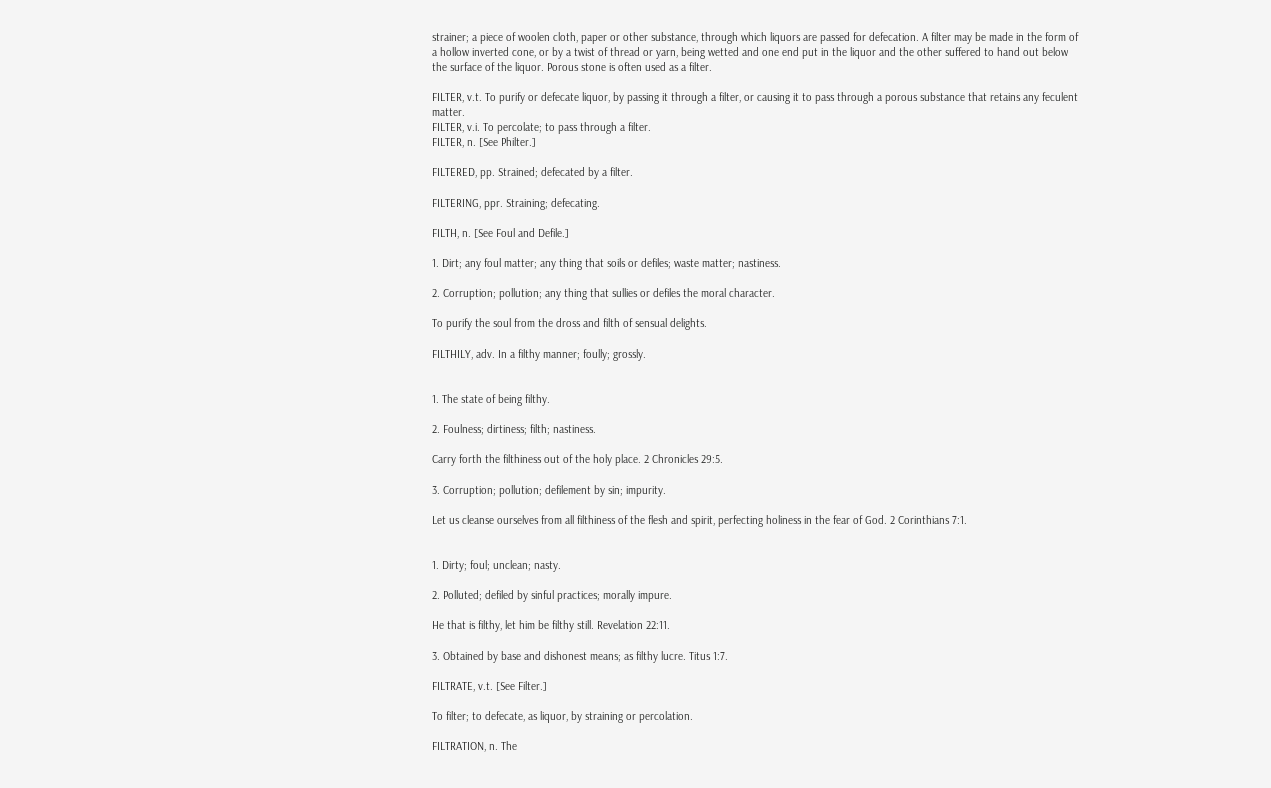strainer; a piece of woolen cloth, paper or other substance, through which liquors are passed for defecation. A filter may be made in the form of a hollow inverted cone, or by a twist of thread or yarn, being wetted and one end put in the liquor and the other suffered to hand out below the surface of the liquor. Porous stone is often used as a filter.

FILTER, v.t. To purify or defecate liquor, by passing it through a filter, or causing it to pass through a porous substance that retains any feculent matter.
FILTER, v.i. To percolate; to pass through a filter.
FILTER, n. [See Philter.]

FILTERED, pp. Strained; defecated by a filter.

FILTERING, ppr. Straining; defecating.

FILTH, n. [See Foul and Defile.]

1. Dirt; any foul matter; any thing that soils or defiles; waste matter; nastiness.

2. Corruption; pollution; any thing that sullies or defiles the moral character.

To purify the soul from the dross and filth of sensual delights.

FILTHILY, adv. In a filthy manner; foully; grossly.


1. The state of being filthy.

2. Foulness; dirtiness; filth; nastiness.

Carry forth the filthiness out of the holy place. 2 Chronicles 29:5.

3. Corruption; pollution; defilement by sin; impurity.

Let us cleanse ourselves from all filthiness of the flesh and spirit, perfecting holiness in the fear of God. 2 Corinthians 7:1.


1. Dirty; foul; unclean; nasty.

2. Polluted; defiled by sinful practices; morally impure.

He that is filthy, let him be filthy still. Revelation 22:11.

3. Obtained by base and dishonest means; as filthy lucre. Titus 1:7.

FILTRATE, v.t. [See Filter.]

To filter; to defecate, as liquor, by straining or percolation.

FILTRATION, n. The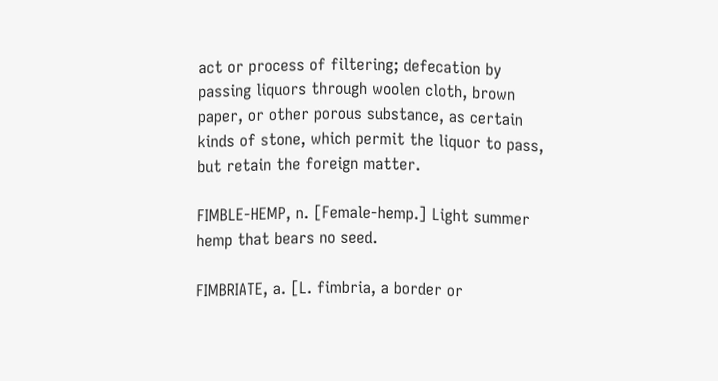act or process of filtering; defecation by passing liquors through woolen cloth, brown paper, or other porous substance, as certain kinds of stone, which permit the liquor to pass, but retain the foreign matter.

FIMBLE-HEMP, n. [Female-hemp.] Light summer hemp that bears no seed.

FIMBRIATE, a. [L. fimbria, a border or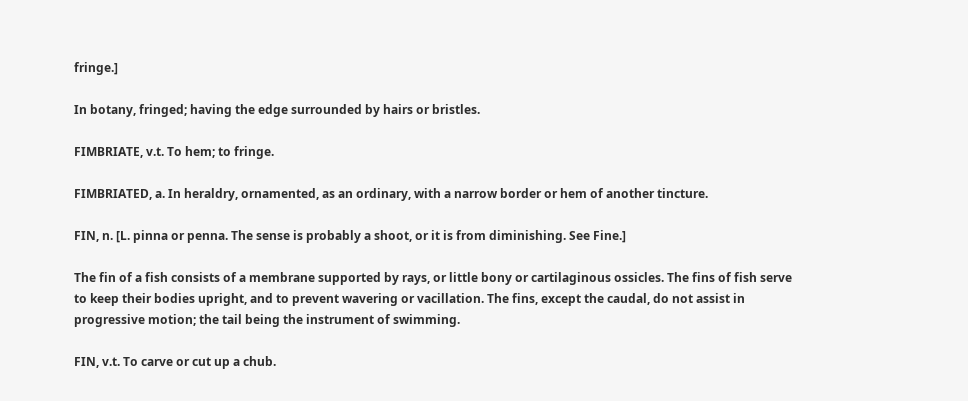fringe.]

In botany, fringed; having the edge surrounded by hairs or bristles.

FIMBRIATE, v.t. To hem; to fringe.

FIMBRIATED, a. In heraldry, ornamented, as an ordinary, with a narrow border or hem of another tincture.

FIN, n. [L. pinna or penna. The sense is probably a shoot, or it is from diminishing. See Fine.]

The fin of a fish consists of a membrane supported by rays, or little bony or cartilaginous ossicles. The fins of fish serve to keep their bodies upright, and to prevent wavering or vacillation. The fins, except the caudal, do not assist in progressive motion; the tail being the instrument of swimming.

FIN, v.t. To carve or cut up a chub.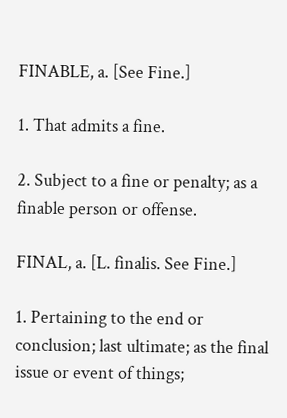FINABLE, a. [See Fine.]

1. That admits a fine.

2. Subject to a fine or penalty; as a finable person or offense.

FINAL, a. [L. finalis. See Fine.]

1. Pertaining to the end or conclusion; last ultimate; as the final issue or event of things;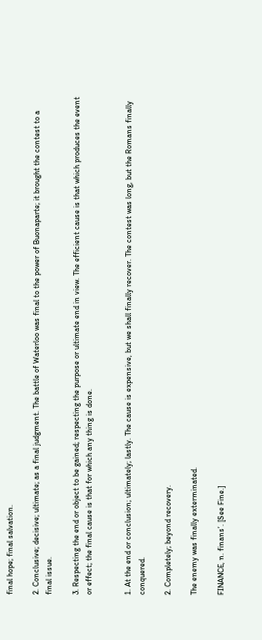final hope; final salvation.

2. Conclusive; decisive; ultimate; as a final judgment. The battle of Waterloo was final to the power of Buonaparte; it brought the contest to a final issue.

3. Respecting the end or object to be gained; respecting the purpose or ultimate end in view. The efficient cause is that which produces the event or effect; the final cause is that for which any thing is done.


1. At the end or conclusion; ultimately; lastly. The cause is expensive, but we shall finally recover. The contest was long, but the Romans finally conquered.

2. Completely; beyond recovery.

The enemy was finally exterminated.

FINANCE, n. finans’. [See Fine.]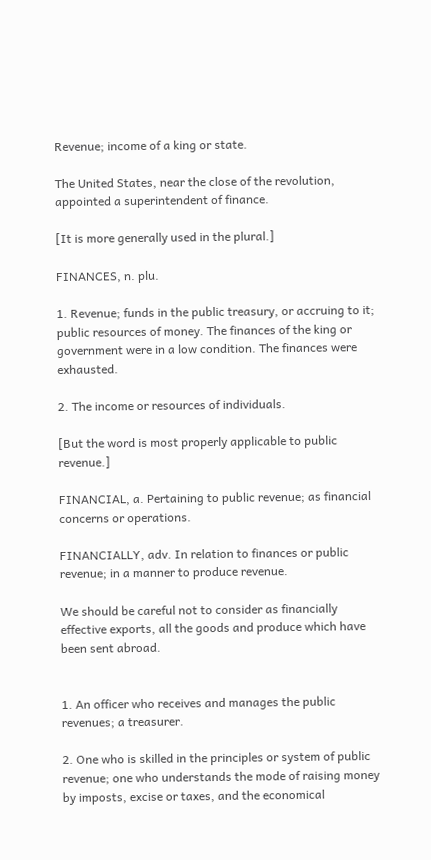Revenue; income of a king or state.

The United States, near the close of the revolution, appointed a superintendent of finance.

[It is more generally used in the plural.]

FINANCES, n. plu.

1. Revenue; funds in the public treasury, or accruing to it; public resources of money. The finances of the king or government were in a low condition. The finances were exhausted.

2. The income or resources of individuals.

[But the word is most properly applicable to public revenue.]

FINANCIAL, a. Pertaining to public revenue; as financial concerns or operations.

FINANCIALLY, adv. In relation to finances or public revenue; in a manner to produce revenue.

We should be careful not to consider as financially effective exports, all the goods and produce which have been sent abroad.


1. An officer who receives and manages the public revenues; a treasurer.

2. One who is skilled in the principles or system of public revenue; one who understands the mode of raising money by imposts, excise or taxes, and the economical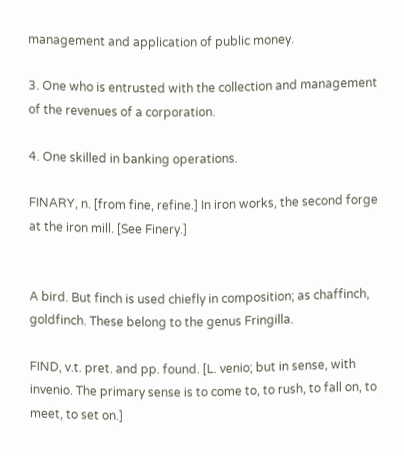management and application of public money.

3. One who is entrusted with the collection and management of the revenues of a corporation.

4. One skilled in banking operations.

FINARY, n. [from fine, refine.] In iron works, the second forge at the iron mill. [See Finery.]


A bird. But finch is used chiefly in composition; as chaffinch, goldfinch. These belong to the genus Fringilla.

FIND, v.t. pret. and pp. found. [L. venio; but in sense, with invenio. The primary sense is to come to, to rush, to fall on, to meet, to set on.]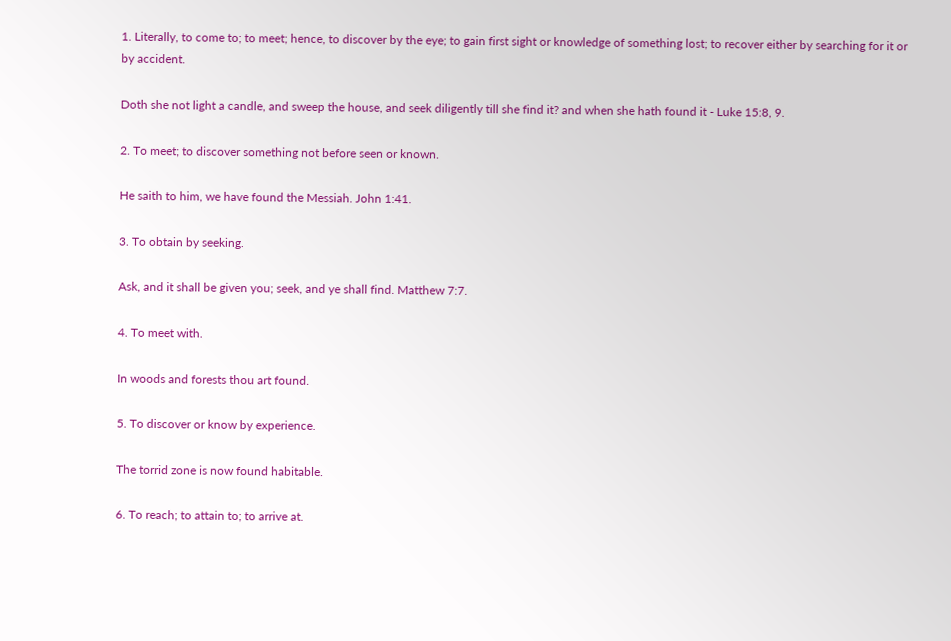1. Literally, to come to; to meet; hence, to discover by the eye; to gain first sight or knowledge of something lost; to recover either by searching for it or by accident.

Doth she not light a candle, and sweep the house, and seek diligently till she find it? and when she hath found it - Luke 15:8, 9.

2. To meet; to discover something not before seen or known.

He saith to him, we have found the Messiah. John 1:41.

3. To obtain by seeking.

Ask, and it shall be given you; seek, and ye shall find. Matthew 7:7.

4. To meet with.

In woods and forests thou art found.

5. To discover or know by experience.

The torrid zone is now found habitable.

6. To reach; to attain to; to arrive at.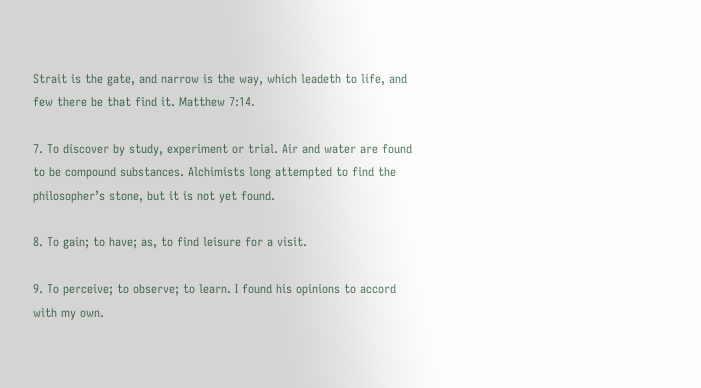Strait is the gate, and narrow is the way, which leadeth to life, and few there be that find it. Matthew 7:14.

7. To discover by study, experiment or trial. Air and water are found to be compound substances. Alchimists long attempted to find the philosopher’s stone, but it is not yet found.

8. To gain; to have; as, to find leisure for a visit.

9. To perceive; to observe; to learn. I found his opinions to accord with my own.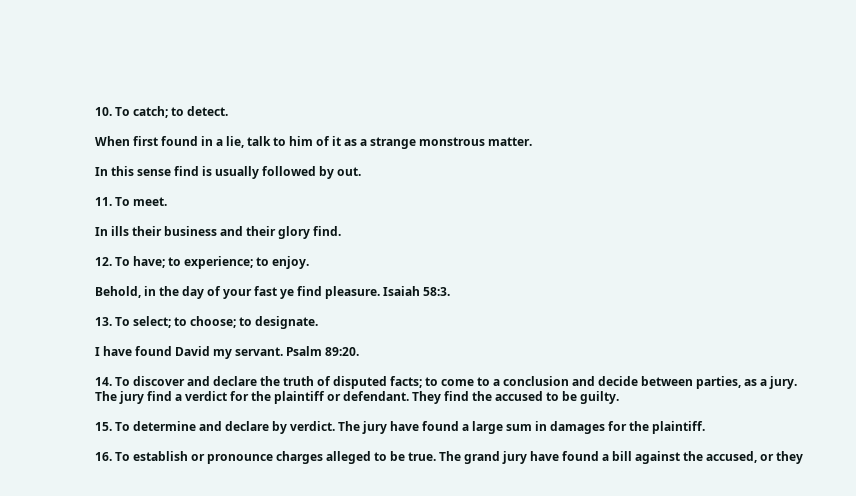10. To catch; to detect.

When first found in a lie, talk to him of it as a strange monstrous matter.

In this sense find is usually followed by out.

11. To meet.

In ills their business and their glory find.

12. To have; to experience; to enjoy.

Behold, in the day of your fast ye find pleasure. Isaiah 58:3.

13. To select; to choose; to designate.

I have found David my servant. Psalm 89:20.

14. To discover and declare the truth of disputed facts; to come to a conclusion and decide between parties, as a jury. The jury find a verdict for the plaintiff or defendant. They find the accused to be guilty.

15. To determine and declare by verdict. The jury have found a large sum in damages for the plaintiff.

16. To establish or pronounce charges alleged to be true. The grand jury have found a bill against the accused, or they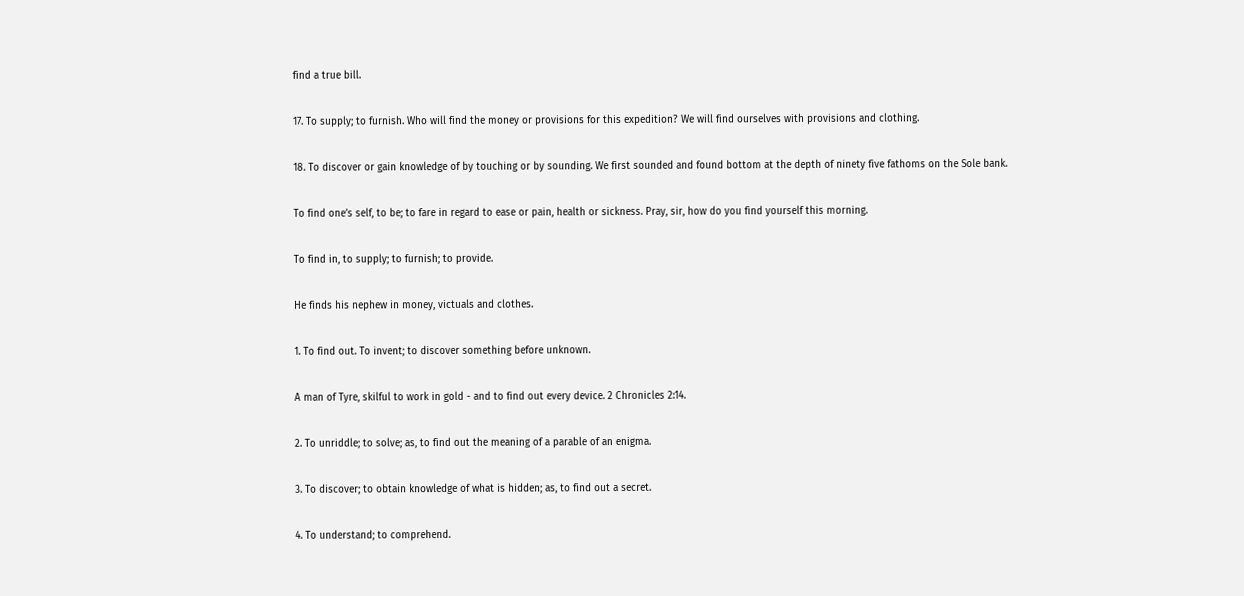find a true bill.

17. To supply; to furnish. Who will find the money or provisions for this expedition? We will find ourselves with provisions and clothing.

18. To discover or gain knowledge of by touching or by sounding. We first sounded and found bottom at the depth of ninety five fathoms on the Sole bank.

To find one’s self, to be; to fare in regard to ease or pain, health or sickness. Pray, sir, how do you find yourself this morning.

To find in, to supply; to furnish; to provide.

He finds his nephew in money, victuals and clothes.

1. To find out. To invent; to discover something before unknown.

A man of Tyre, skilful to work in gold - and to find out every device. 2 Chronicles 2:14.

2. To unriddle; to solve; as, to find out the meaning of a parable of an enigma.

3. To discover; to obtain knowledge of what is hidden; as, to find out a secret.

4. To understand; to comprehend.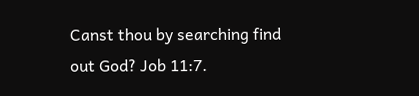Canst thou by searching find out God? Job 11:7.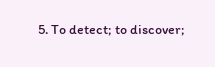5. To detect; to discover;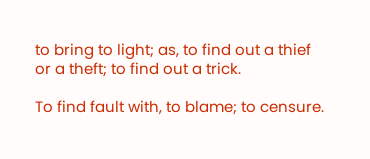to bring to light; as, to find out a thief or a theft; to find out a trick.

To find fault with, to blame; to censure.